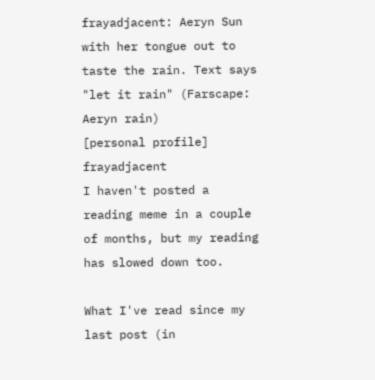frayadjacent: Aeryn Sun with her tongue out to taste the rain. Text says "let it rain" (Farscape: Aeryn rain)
[personal profile] frayadjacent
I haven't posted a reading meme in a couple of months, but my reading has slowed down too.

What I've read since my last post (in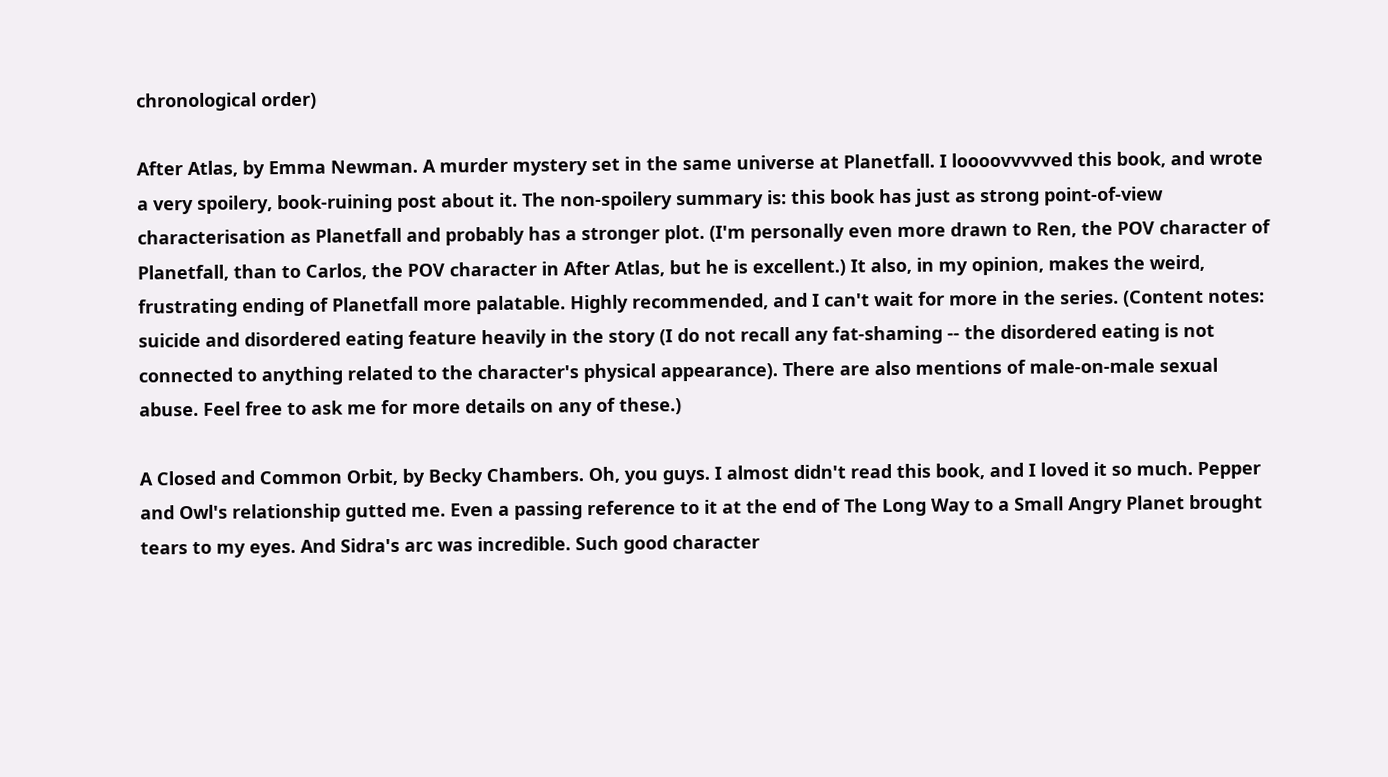chronological order)

After Atlas, by Emma Newman. A murder mystery set in the same universe at Planetfall. I loooovvvvved this book, and wrote a very spoilery, book-ruining post about it. The non-spoilery summary is: this book has just as strong point-of-view characterisation as Planetfall and probably has a stronger plot. (I'm personally even more drawn to Ren, the POV character of Planetfall, than to Carlos, the POV character in After Atlas, but he is excellent.) It also, in my opinion, makes the weird, frustrating ending of Planetfall more palatable. Highly recommended, and I can't wait for more in the series. (Content notes: suicide and disordered eating feature heavily in the story (I do not recall any fat-shaming -- the disordered eating is not connected to anything related to the character's physical appearance). There are also mentions of male-on-male sexual abuse. Feel free to ask me for more details on any of these.)

A Closed and Common Orbit, by Becky Chambers. Oh, you guys. I almost didn't read this book, and I loved it so much. Pepper and Owl's relationship gutted me. Even a passing reference to it at the end of The Long Way to a Small Angry Planet brought tears to my eyes. And Sidra's arc was incredible. Such good character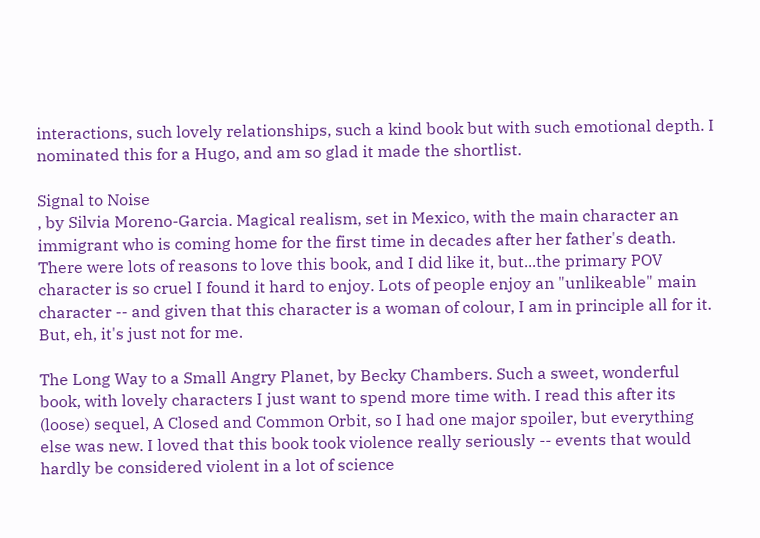interactions, such lovely relationships, such a kind book but with such emotional depth. I nominated this for a Hugo, and am so glad it made the shortlist.

Signal to Noise
, by Silvia Moreno-Garcia. Magical realism, set in Mexico, with the main character an immigrant who is coming home for the first time in decades after her father's death. There were lots of reasons to love this book, and I did like it, but...the primary POV character is so cruel I found it hard to enjoy. Lots of people enjoy an "unlikeable" main character -- and given that this character is a woman of colour, I am in principle all for it. But, eh, it's just not for me.

The Long Way to a Small Angry Planet, by Becky Chambers. Such a sweet, wonderful book, with lovely characters I just want to spend more time with. I read this after its (loose) sequel, A Closed and Common Orbit, so I had one major spoiler, but everything else was new. I loved that this book took violence really seriously -- events that would hardly be considered violent in a lot of science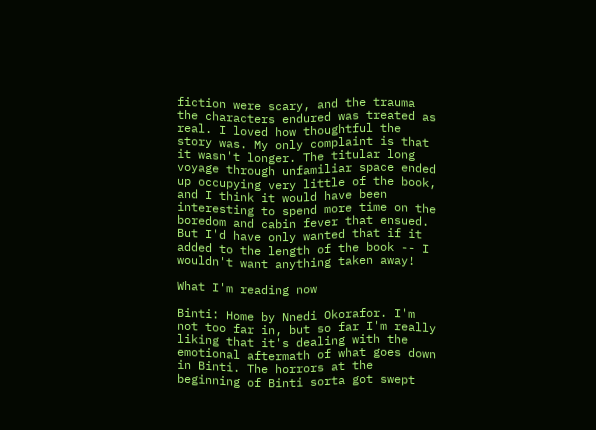fiction were scary, and the trauma the characters endured was treated as real. I loved how thoughtful the story was. My only complaint is that it wasn't longer. The titular long voyage through unfamiliar space ended up occupying very little of the book, and I think it would have been interesting to spend more time on the boredom and cabin fever that ensued. But I'd have only wanted that if it added to the length of the book -- I wouldn't want anything taken away!

What I'm reading now

Binti: Home by Nnedi Okorafor. I'm not too far in, but so far I'm really liking that it's dealing with the emotional aftermath of what goes down in Binti. The horrors at the beginning of Binti sorta got swept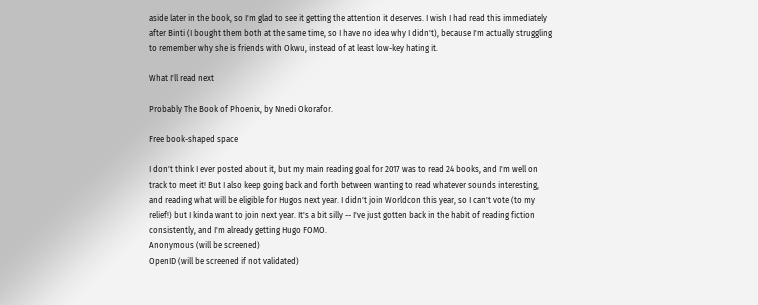aside later in the book, so I'm glad to see it getting the attention it deserves. I wish I had read this immediately after Binti (I bought them both at the same time, so I have no idea why I didn't), because I'm actually struggling to remember why she is friends with Okwu, instead of at least low-key hating it.

What I'll read next

Probably The Book of Phoenix, by Nnedi Okorafor.

Free book-shaped space

I don't think I ever posted about it, but my main reading goal for 2017 was to read 24 books, and I'm well on track to meet it! But I also keep going back and forth between wanting to read whatever sounds interesting, and reading what will be eligible for Hugos next year. I didn't join Worldcon this year, so I can't vote (to my relief!) but I kinda want to join next year. It's a bit silly -- I've just gotten back in the habit of reading fiction consistently, and I'm already getting Hugo FOMO.
Anonymous (will be screened)
OpenID (will be screened if not validated)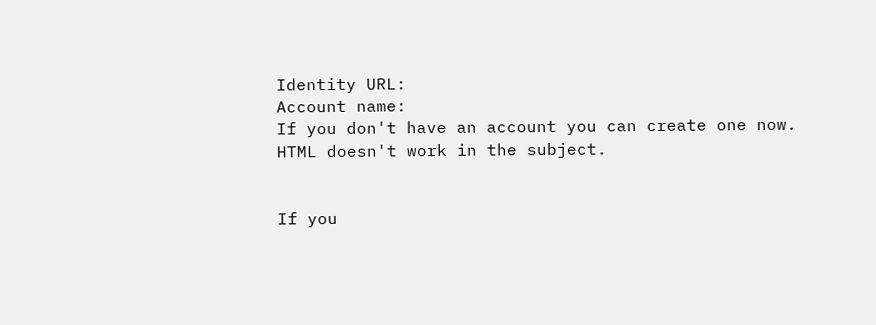Identity URL:
Account name:
If you don't have an account you can create one now.
HTML doesn't work in the subject.


If you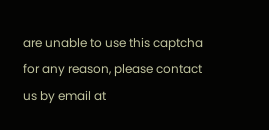are unable to use this captcha for any reason, please contact us by email at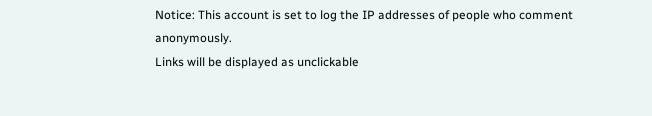Notice: This account is set to log the IP addresses of people who comment anonymously.
Links will be displayed as unclickable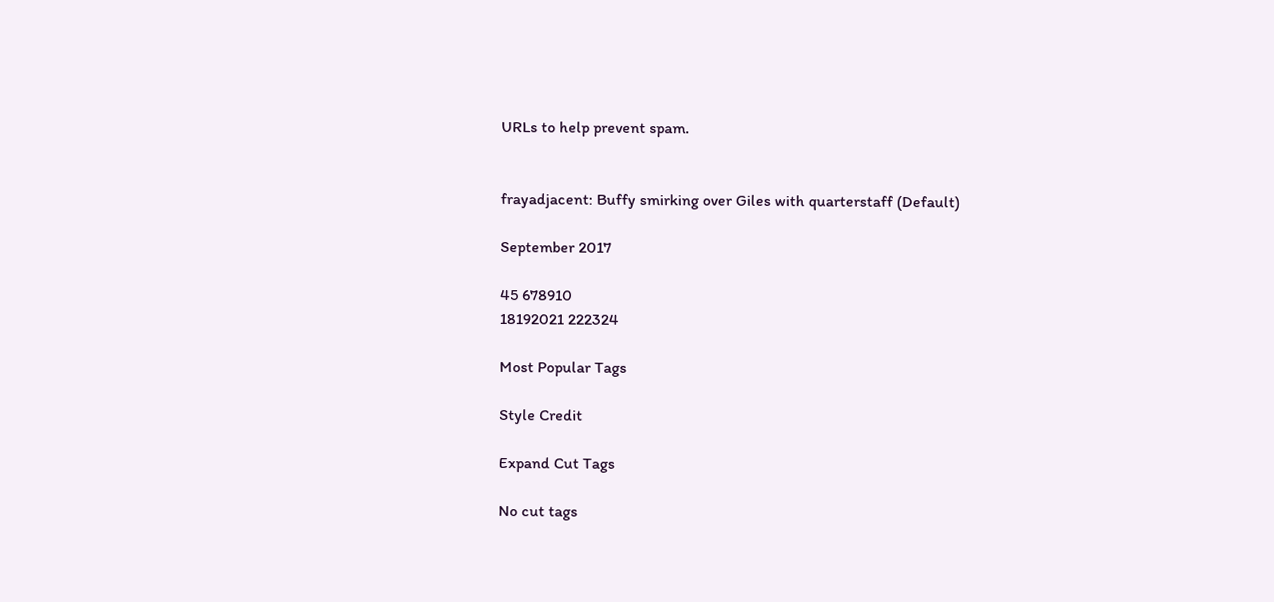URLs to help prevent spam.


frayadjacent: Buffy smirking over Giles with quarterstaff (Default)

September 2017

45 678910
18192021 222324

Most Popular Tags

Style Credit

Expand Cut Tags

No cut tags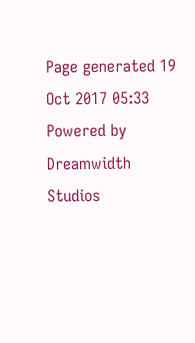Page generated 19 Oct 2017 05:33
Powered by Dreamwidth Studios